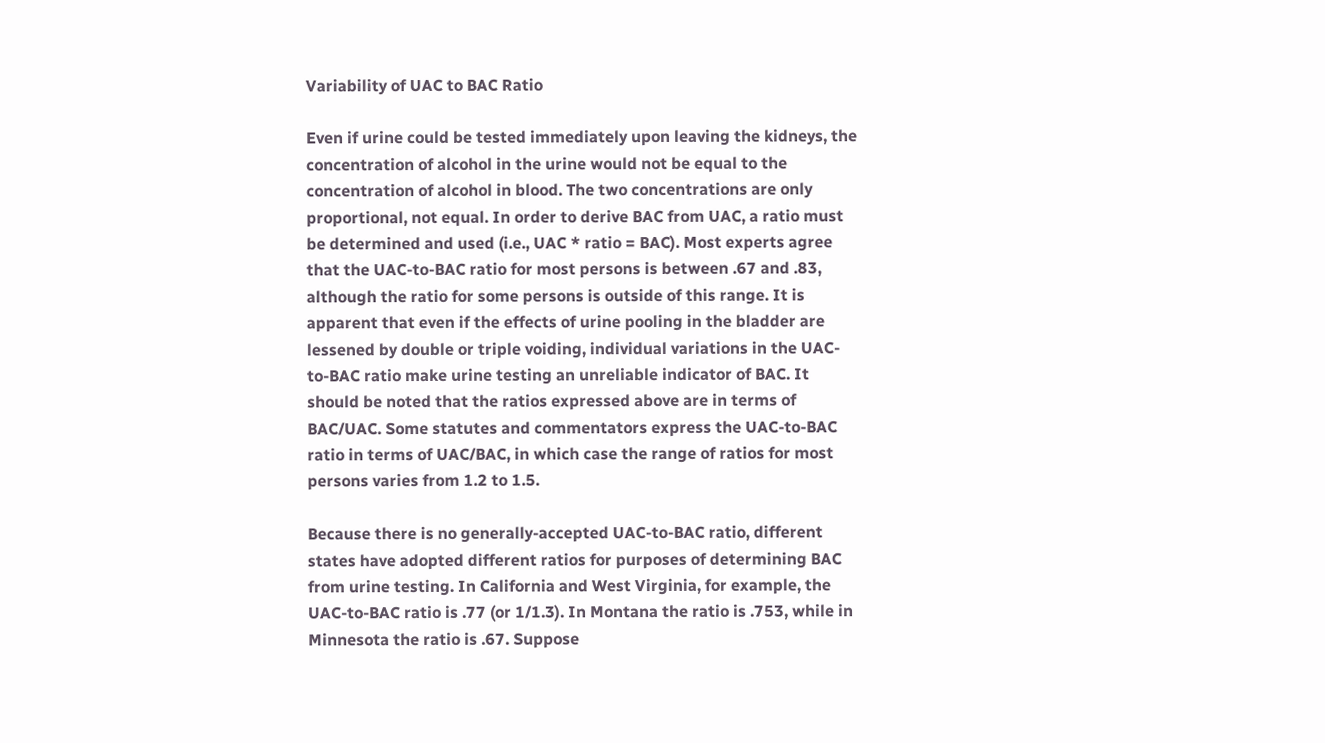Variability of UAC to BAC Ratio

Even if urine could be tested immediately upon leaving the kidneys, the concentration of alcohol in the urine would not be equal to the concentration of alcohol in blood. The two concentrations are only proportional, not equal. In order to derive BAC from UAC, a ratio must be determined and used (i.e., UAC * ratio = BAC). Most experts agree that the UAC-to-BAC ratio for most persons is between .67 and .83, although the ratio for some persons is outside of this range. It is apparent that even if the effects of urine pooling in the bladder are lessened by double or triple voiding, individual variations in the UAC-to-BAC ratio make urine testing an unreliable indicator of BAC. It should be noted that the ratios expressed above are in terms of BAC/UAC. Some statutes and commentators express the UAC-to-BAC ratio in terms of UAC/BAC, in which case the range of ratios for most persons varies from 1.2 to 1.5.

Because there is no generally-accepted UAC-to-BAC ratio, different states have adopted different ratios for purposes of determining BAC from urine testing. In California and West Virginia, for example, the UAC-to-BAC ratio is .77 (or 1/1.3). In Montana the ratio is .753, while in Minnesota the ratio is .67. Suppose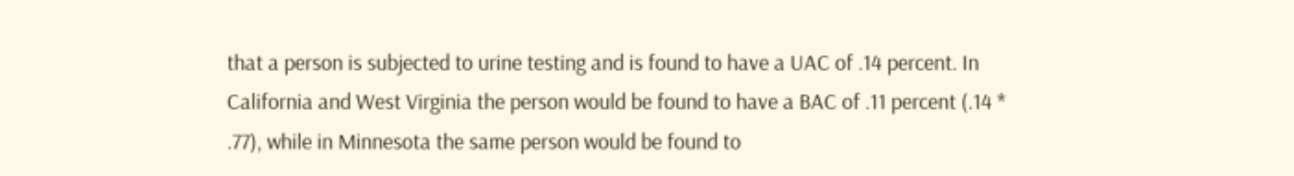that a person is subjected to urine testing and is found to have a UAC of .14 percent. In California and West Virginia the person would be found to have a BAC of .11 percent (.14 * .77), while in Minnesota the same person would be found to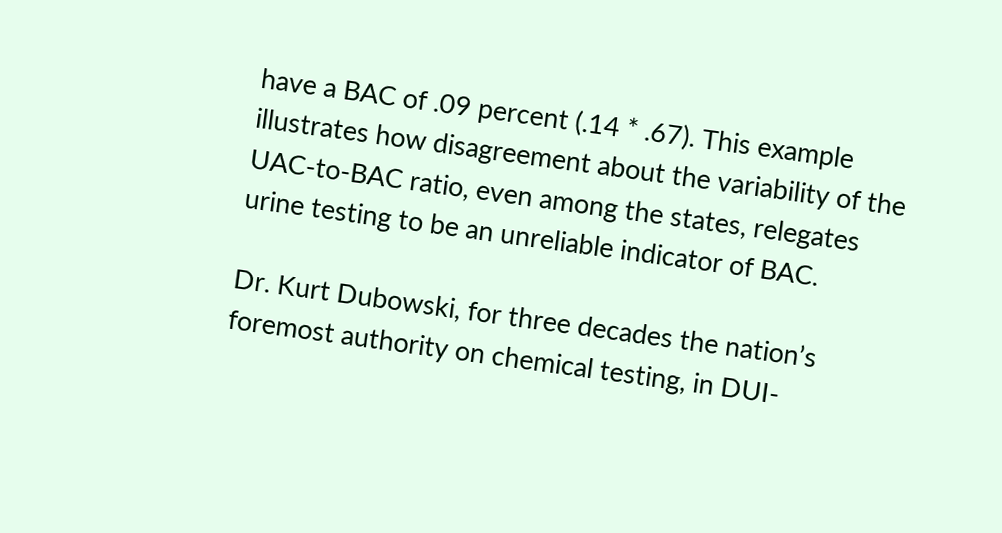have a BAC of .09 percent (.14 * .67). This example illustrates how disagreement about the variability of the UAC-to-BAC ratio, even among the states, relegates urine testing to be an unreliable indicator of BAC.

Dr. Kurt Dubowski, for three decades the nation’s foremost authority on chemical testing, in DUI-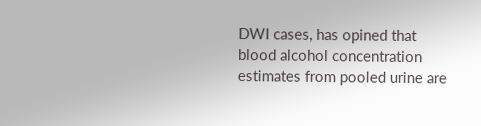DWI cases, has opined that blood alcohol concentration estimates from pooled urine are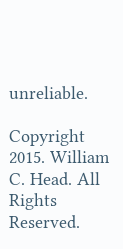unreliable.

Copyright 2015. William C. Head. All Rights Reserved.